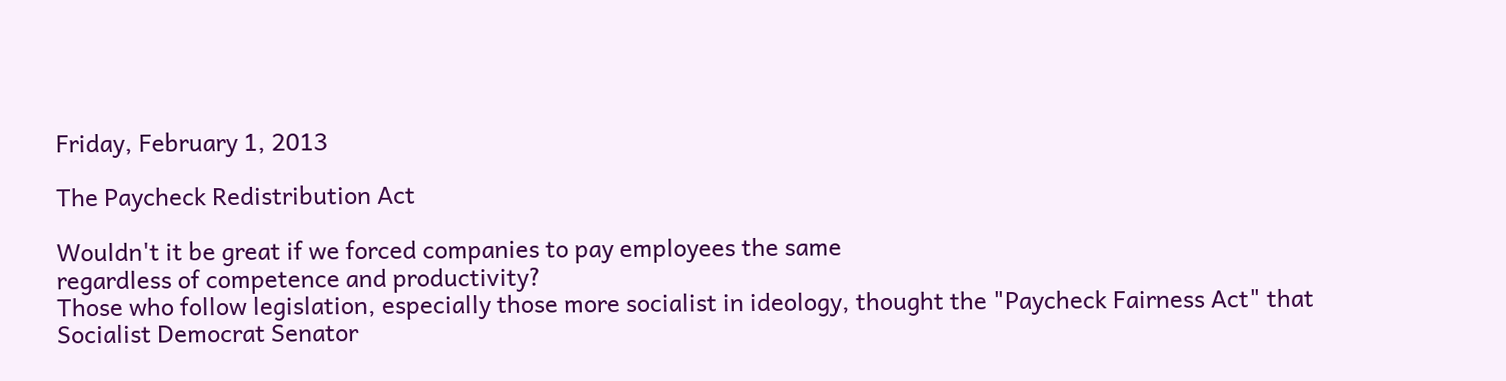Friday, February 1, 2013

The Paycheck Redistribution Act

Wouldn't it be great if we forced companies to pay employees the same
regardless of competence and productivity?
Those who follow legislation, especially those more socialist in ideology, thought the "Paycheck Fairness Act" that Socialist Democrat Senator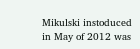Mikulski instoduced in May of 2012 was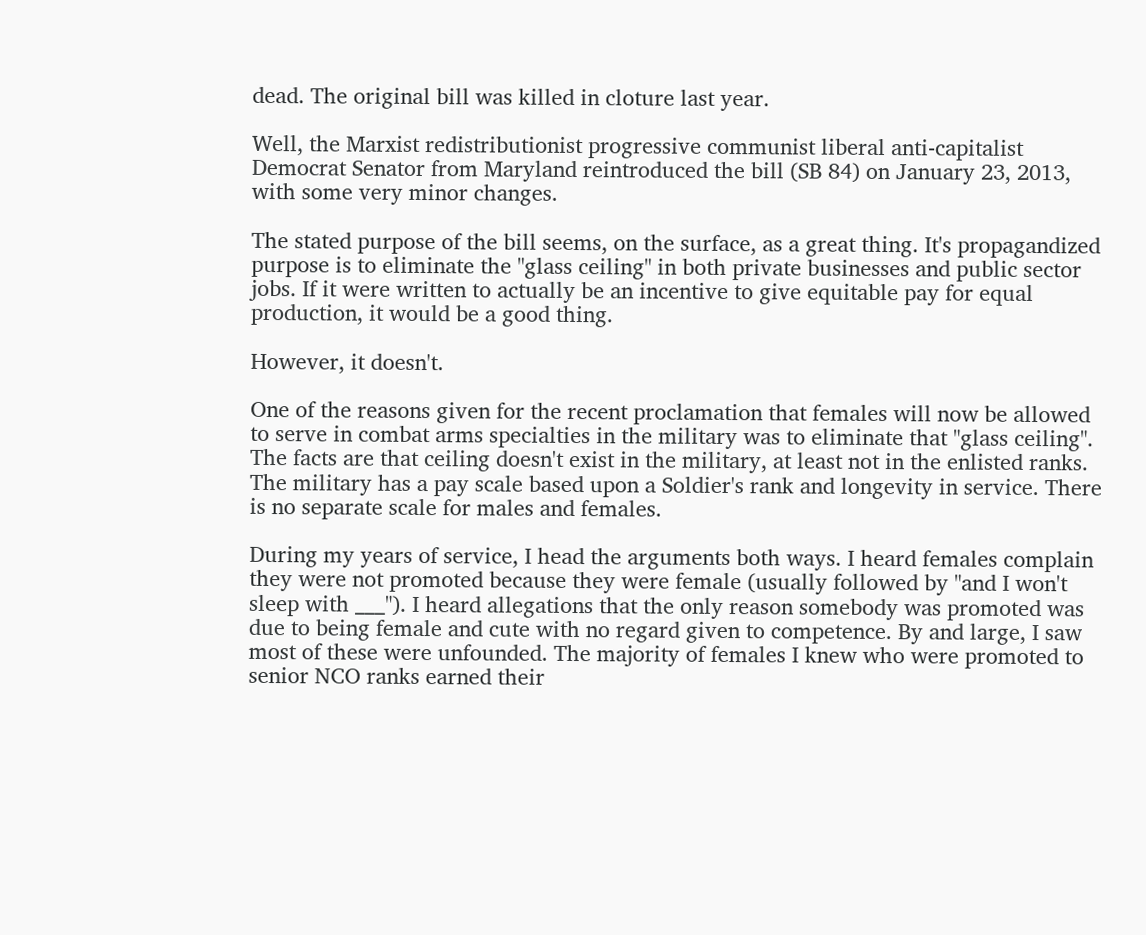dead. The original bill was killed in cloture last year.

Well, the Marxist redistributionist progressive communist liberal anti-capitalist Democrat Senator from Maryland reintroduced the bill (SB 84) on January 23, 2013, with some very minor changes.

The stated purpose of the bill seems, on the surface, as a great thing. It's propagandized purpose is to eliminate the "glass ceiling" in both private businesses and public sector jobs. If it were written to actually be an incentive to give equitable pay for equal production, it would be a good thing.

However, it doesn't.

One of the reasons given for the recent proclamation that females will now be allowed to serve in combat arms specialties in the military was to eliminate that "glass ceiling". The facts are that ceiling doesn't exist in the military, at least not in the enlisted ranks. The military has a pay scale based upon a Soldier's rank and longevity in service. There is no separate scale for males and females.

During my years of service, I head the arguments both ways. I heard females complain they were not promoted because they were female (usually followed by "and I won't sleep with ___"). I heard allegations that the only reason somebody was promoted was due to being female and cute with no regard given to competence. By and large, I saw most of these were unfounded. The majority of females I knew who were promoted to senior NCO ranks earned their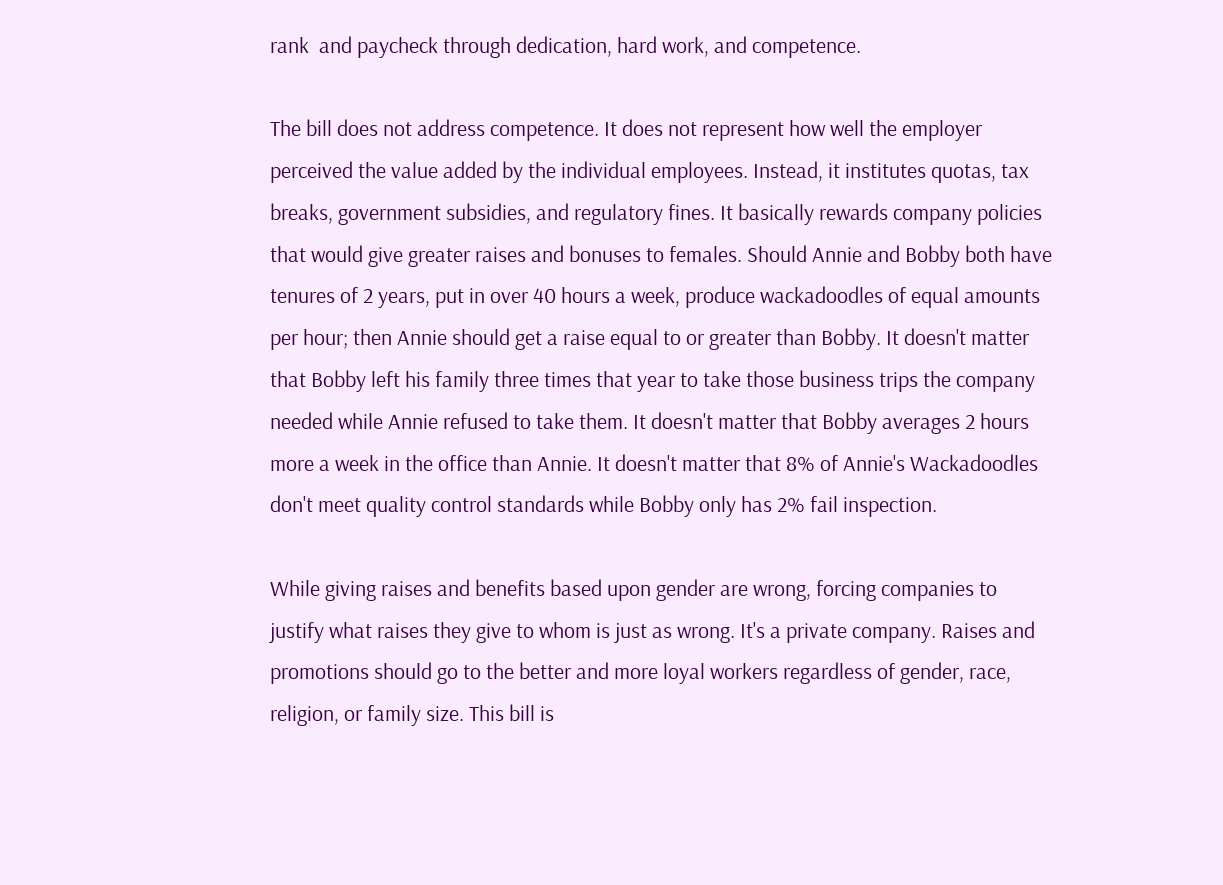rank  and paycheck through dedication, hard work, and competence.

The bill does not address competence. It does not represent how well the employer perceived the value added by the individual employees. Instead, it institutes quotas, tax breaks, government subsidies, and regulatory fines. It basically rewards company policies that would give greater raises and bonuses to females. Should Annie and Bobby both have tenures of 2 years, put in over 40 hours a week, produce wackadoodles of equal amounts per hour; then Annie should get a raise equal to or greater than Bobby. It doesn't matter that Bobby left his family three times that year to take those business trips the company needed while Annie refused to take them. It doesn't matter that Bobby averages 2 hours more a week in the office than Annie. It doesn't matter that 8% of Annie's Wackadoodles don't meet quality control standards while Bobby only has 2% fail inspection.

While giving raises and benefits based upon gender are wrong, forcing companies to justify what raises they give to whom is just as wrong. It's a private company. Raises and promotions should go to the better and more loyal workers regardless of gender, race, religion, or family size. This bill is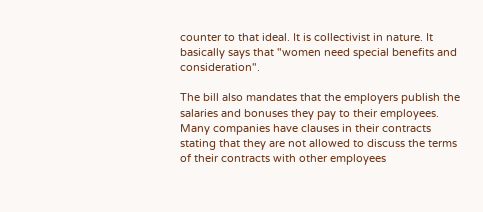counter to that ideal. It is collectivist in nature. It basically says that "women need special benefits and consideration".

The bill also mandates that the employers publish the salaries and bonuses they pay to their employees. Many companies have clauses in their contracts stating that they are not allowed to discuss the terms of their contracts with other employees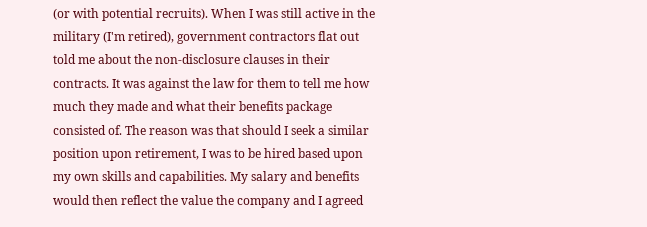(or with potential recruits). When I was still active in the military (I'm retired), government contractors flat out told me about the non-disclosure clauses in their contracts. It was against the law for them to tell me how much they made and what their benefits package consisted of. The reason was that should I seek a similar position upon retirement, I was to be hired based upon my own skills and capabilities. My salary and benefits would then reflect the value the company and I agreed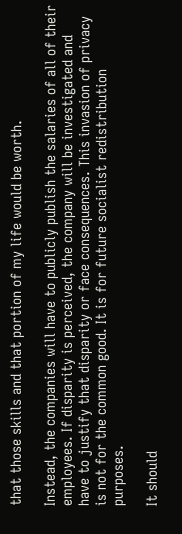that those skills and that portion of my life would be worth.

Instead, the companies will have to publicly publish the salaries of all of their employees. If disparity is perceived, the company will be investigated and have to justify that disparity or face consequences. This invasion of privacy is not for the common good. It is for future socialist redistribution purposes.

It should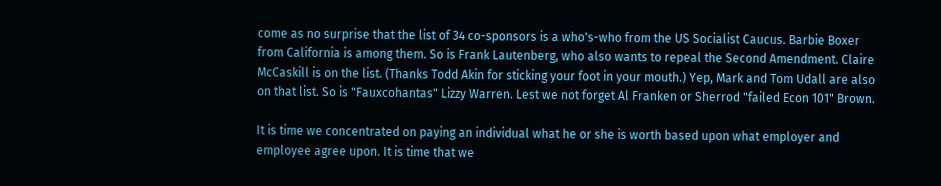come as no surprise that the list of 34 co-sponsors is a who's-who from the US Socialist Caucus. Barbie Boxer from California is among them. So is Frank Lautenberg, who also wants to repeal the Second Amendment. Claire McCaskill is on the list. (Thanks Todd Akin for sticking your foot in your mouth.) Yep, Mark and Tom Udall are also on that list. So is "Fauxcohantas" Lizzy Warren. Lest we not forget Al Franken or Sherrod "failed Econ 101" Brown.

It is time we concentrated on paying an individual what he or she is worth based upon what employer and employee agree upon. It is time that we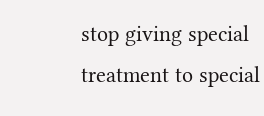stop giving special treatment to special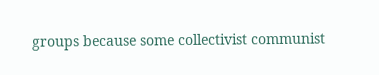groups because some collectivist communist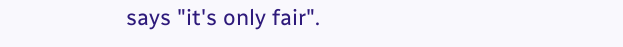says "it's only fair".